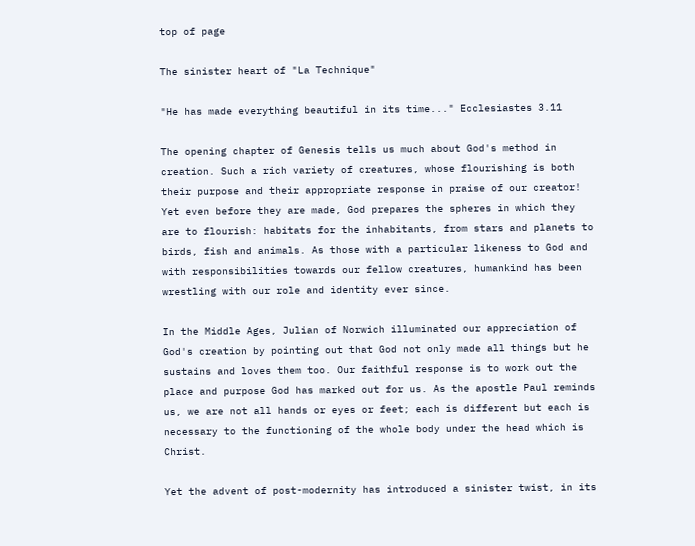top of page

The sinister heart of "La Technique"

"He has made everything beautiful in its time..." Ecclesiastes 3.11

The opening chapter of Genesis tells us much about God's method in creation. Such a rich variety of creatures, whose flourishing is both their purpose and their appropriate response in praise of our creator! Yet even before they are made, God prepares the spheres in which they are to flourish: habitats for the inhabitants, from stars and planets to birds, fish and animals. As those with a particular likeness to God and with responsibilities towards our fellow creatures, humankind has been wrestling with our role and identity ever since.

In the Middle Ages, Julian of Norwich illuminated our appreciation of God's creation by pointing out that God not only made all things but he sustains and loves them too. Our faithful response is to work out the place and purpose God has marked out for us. As the apostle Paul reminds us, we are not all hands or eyes or feet; each is different but each is necessary to the functioning of the whole body under the head which is Christ.

Yet the advent of post-modernity has introduced a sinister twist, in its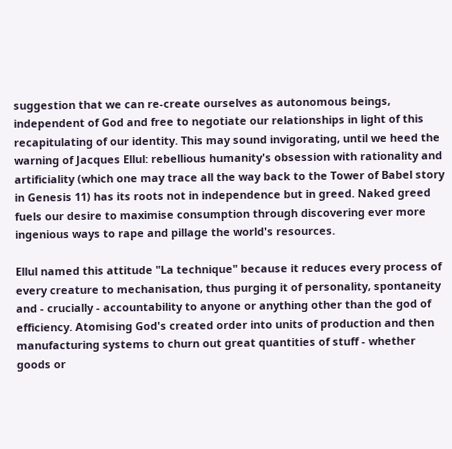suggestion that we can re-create ourselves as autonomous beings, independent of God and free to negotiate our relationships in light of this recapitulating of our identity. This may sound invigorating, until we heed the warning of Jacques Ellul: rebellious humanity's obsession with rationality and artificiality (which one may trace all the way back to the Tower of Babel story in Genesis 11) has its roots not in independence but in greed. Naked greed fuels our desire to maximise consumption through discovering ever more ingenious ways to rape and pillage the world's resources.

Ellul named this attitude "La technique" because it reduces every process of every creature to mechanisation, thus purging it of personality, spontaneity and - crucially - accountability to anyone or anything other than the god of efficiency. Atomising God's created order into units of production and then manufacturing systems to churn out great quantities of stuff - whether goods or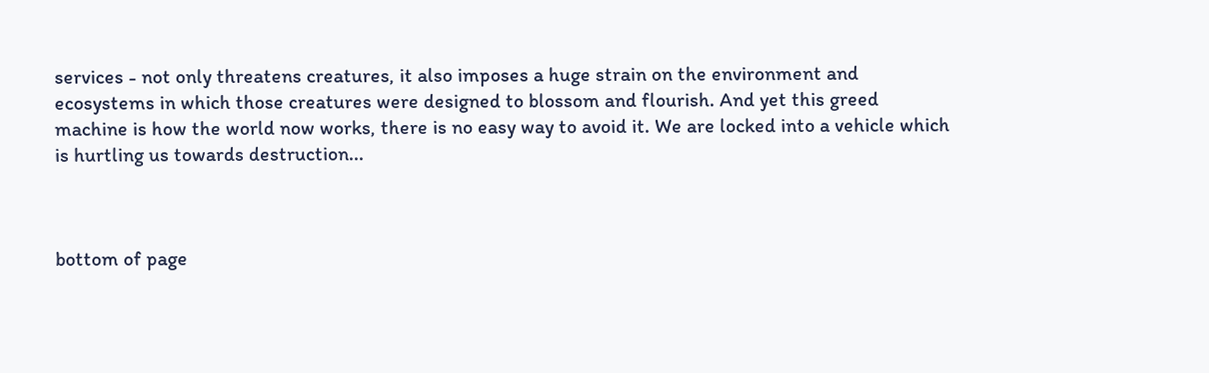services - not only threatens creatures, it also imposes a huge strain on the environment and ecosystems in which those creatures were designed to blossom and flourish. And yet this greed machine is how the world now works, there is no easy way to avoid it. We are locked into a vehicle which is hurtling us towards destruction...



bottom of page